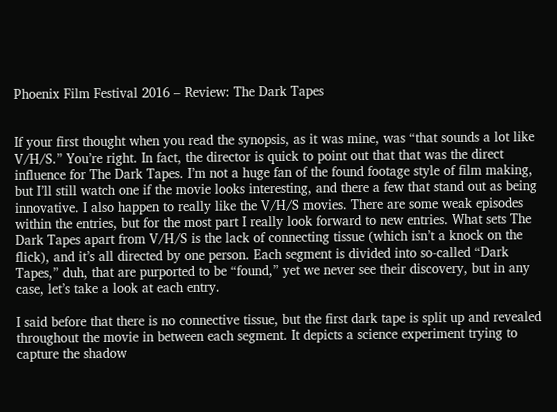Phoenix Film Festival 2016 – Review: The Dark Tapes


If your first thought when you read the synopsis, as it was mine, was “that sounds a lot like V/H/S.” You’re right. In fact, the director is quick to point out that that was the direct influence for The Dark Tapes. I’m not a huge fan of the found footage style of film making, but I’ll still watch one if the movie looks interesting, and there a few that stand out as being innovative. I also happen to really like the V/H/S movies. There are some weak episodes within the entries, but for the most part I really look forward to new entries. What sets The Dark Tapes apart from V/H/S is the lack of connecting tissue (which isn’t a knock on the flick), and it’s all directed by one person. Each segment is divided into so-called “Dark Tapes,” duh, that are purported to be “found,” yet we never see their discovery, but in any case, let’s take a look at each entry.

I said before that there is no connective tissue, but the first dark tape is split up and revealed throughout the movie in between each segment. It depicts a science experiment trying to capture the shadow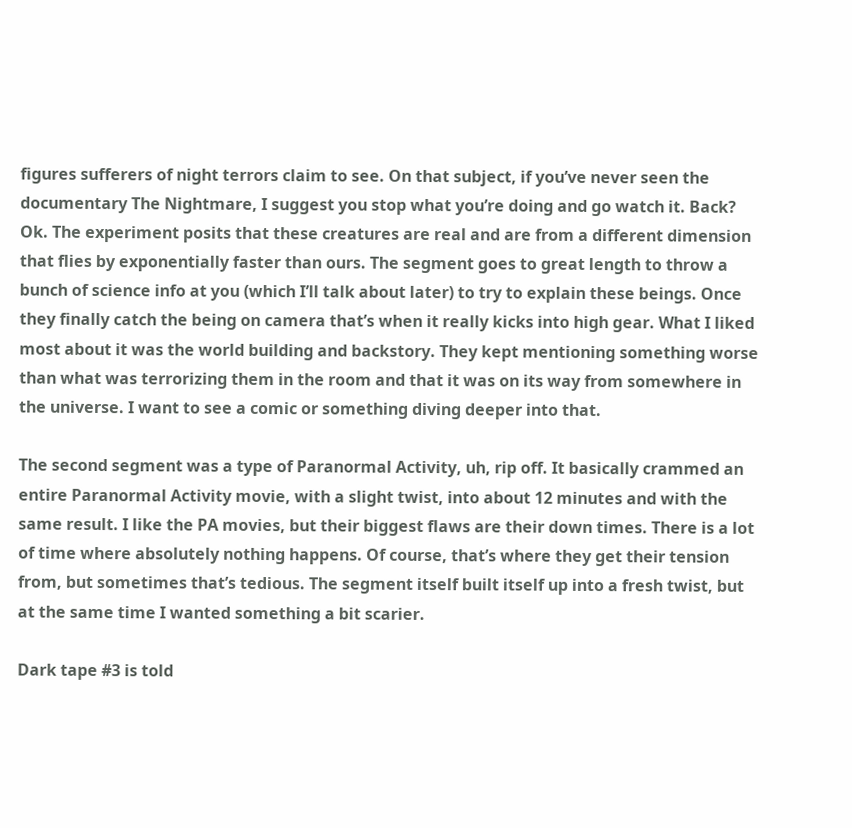figures sufferers of night terrors claim to see. On that subject, if you’ve never seen the documentary The Nightmare, I suggest you stop what you’re doing and go watch it. Back? Ok. The experiment posits that these creatures are real and are from a different dimension that flies by exponentially faster than ours. The segment goes to great length to throw a bunch of science info at you (which I’ll talk about later) to try to explain these beings. Once they finally catch the being on camera that’s when it really kicks into high gear. What I liked most about it was the world building and backstory. They kept mentioning something worse than what was terrorizing them in the room and that it was on its way from somewhere in the universe. I want to see a comic or something diving deeper into that.

The second segment was a type of Paranormal Activity, uh, rip off. It basically crammed an entire Paranormal Activity movie, with a slight twist, into about 12 minutes and with the same result. I like the PA movies, but their biggest flaws are their down times. There is a lot of time where absolutely nothing happens. Of course, that’s where they get their tension from, but sometimes that’s tedious. The segment itself built itself up into a fresh twist, but at the same time I wanted something a bit scarier.

Dark tape #3 is told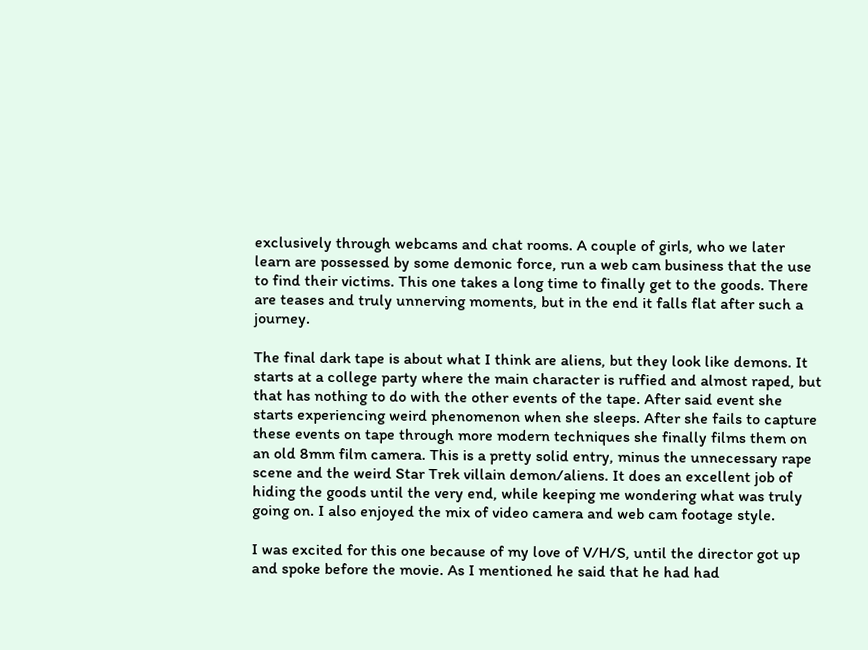exclusively through webcams and chat rooms. A couple of girls, who we later learn are possessed by some demonic force, run a web cam business that the use to find their victims. This one takes a long time to finally get to the goods. There are teases and truly unnerving moments, but in the end it falls flat after such a journey.

The final dark tape is about what I think are aliens, but they look like demons. It starts at a college party where the main character is ruffied and almost raped, but that has nothing to do with the other events of the tape. After said event she starts experiencing weird phenomenon when she sleeps. After she fails to capture these events on tape through more modern techniques she finally films them on an old 8mm film camera. This is a pretty solid entry, minus the unnecessary rape scene and the weird Star Trek villain demon/aliens. It does an excellent job of hiding the goods until the very end, while keeping me wondering what was truly going on. I also enjoyed the mix of video camera and web cam footage style.

I was excited for this one because of my love of V/H/S, until the director got up and spoke before the movie. As I mentioned he said that he had had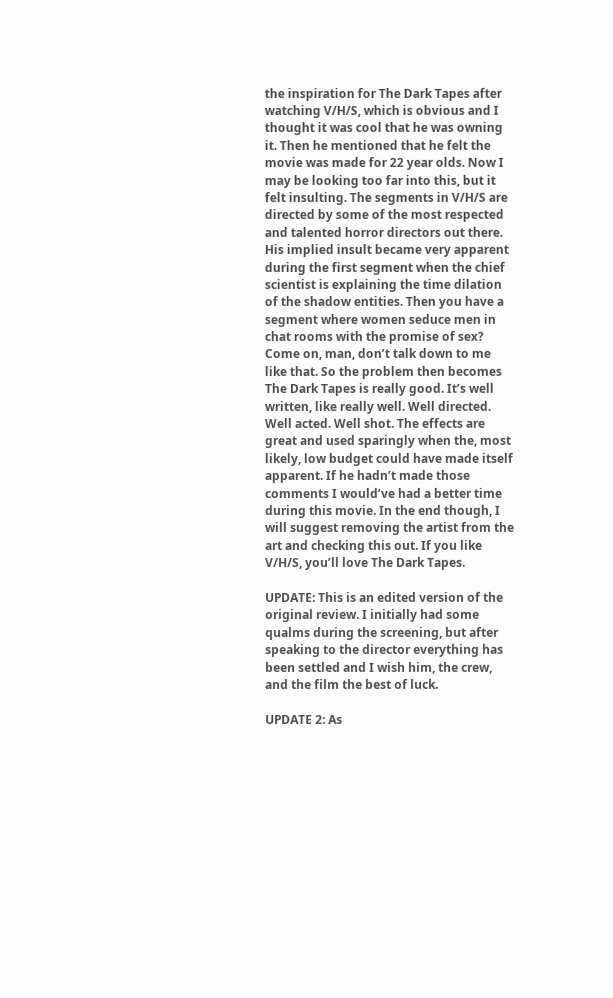the inspiration for The Dark Tapes after watching V/H/S, which is obvious and I thought it was cool that he was owning it. Then he mentioned that he felt the movie was made for 22 year olds. Now I may be looking too far into this, but it felt insulting. The segments in V/H/S are directed by some of the most respected and talented horror directors out there. His implied insult became very apparent during the first segment when the chief scientist is explaining the time dilation of the shadow entities. Then you have a segment where women seduce men in chat rooms with the promise of sex? Come on, man, don’t talk down to me like that. So the problem then becomes The Dark Tapes is really good. It’s well written, like really well. Well directed. Well acted. Well shot. The effects are great and used sparingly when the, most likely, low budget could have made itself apparent. If he hadn’t made those comments I would’ve had a better time during this movie. In the end though, I will suggest removing the artist from the art and checking this out. If you like V/H/S, you’ll love The Dark Tapes.

UPDATE: This is an edited version of the original review. I initially had some qualms during the screening, but after speaking to the director everything has been settled and I wish him, the crew, and the film the best of luck.

UPDATE 2: As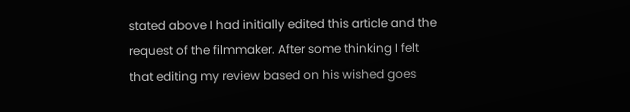stated above I had initially edited this article and the request of the filmmaker. After some thinking I felt that editing my review based on his wished goes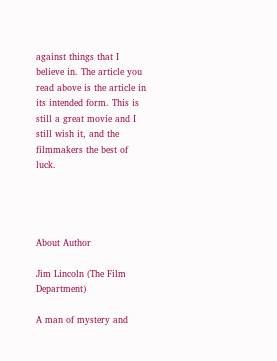against things that I believe in. The article you read above is the article in its intended form. This is still a great movie and I still wish it, and the filmmakers the best of luck.




About Author

Jim Lincoln (The Film Department)

A man of mystery and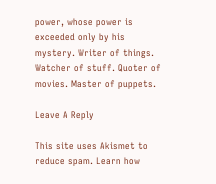power, whose power is exceeded only by his mystery. Writer of things. Watcher of stuff. Quoter of movies. Master of puppets.

Leave A Reply

This site uses Akismet to reduce spam. Learn how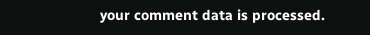your comment data is processed.